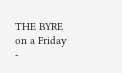THE BYRE on a Friday -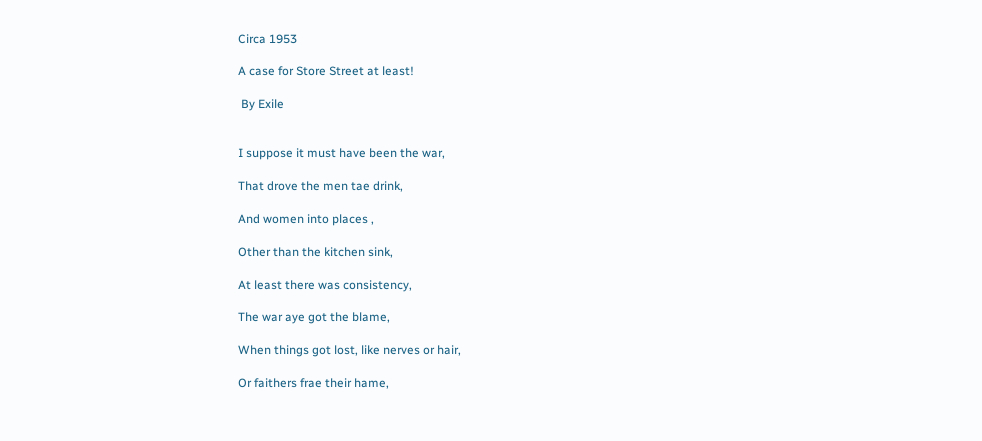Circa 1953

A case for Store Street at least!

 By Exile


I suppose it must have been the war,

That drove the men tae drink,

And women into places ,

Other than the kitchen sink,

At least there was consistency,

The war aye got the blame,

When things got lost, like nerves or hair,

Or faithers frae their hame,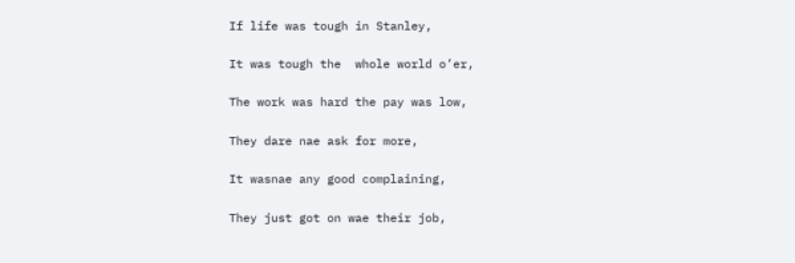If life was tough in Stanley,

It was tough the  whole world o’er,

The work was hard the pay was low,

They dare nae ask for more,

It wasnae any good complaining,

They just got on wae their job,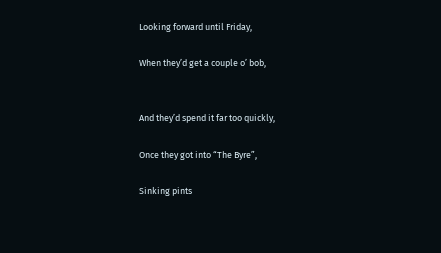Looking forward until Friday,

When they’d get a couple o’ bob,


And they’d spend it far too quickly,

Once they got into “The Byre”,

Sinking pints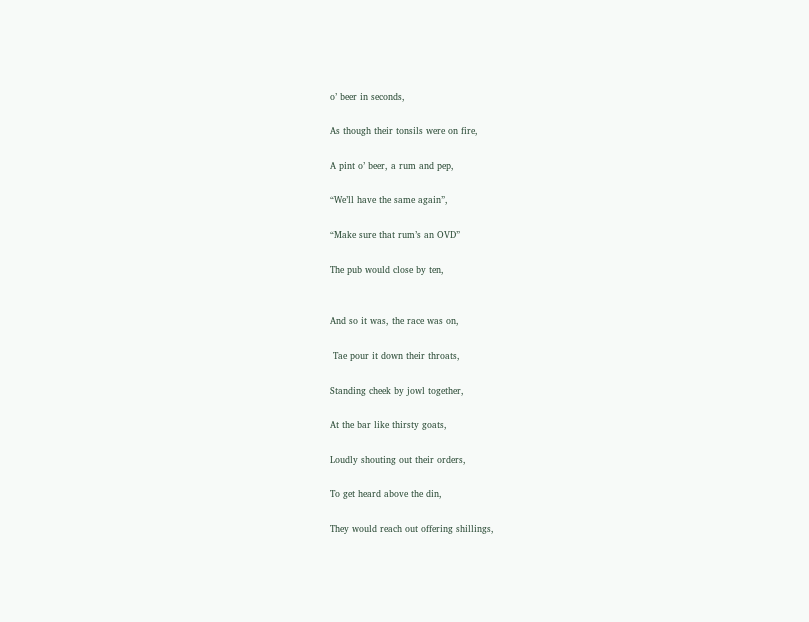o’ beer in seconds,

As though their tonsils were on fire,

A pint o’ beer, a rum and pep,

“We’ll have the same again”,

“Make sure that rum’s an OVD”

The pub would close by ten,


And so it was, the race was on,

 Tae pour it down their throats,

Standing cheek by jowl together,

At the bar like thirsty goats,

Loudly shouting out their orders,

To get heard above the din,

They would reach out offering shillings,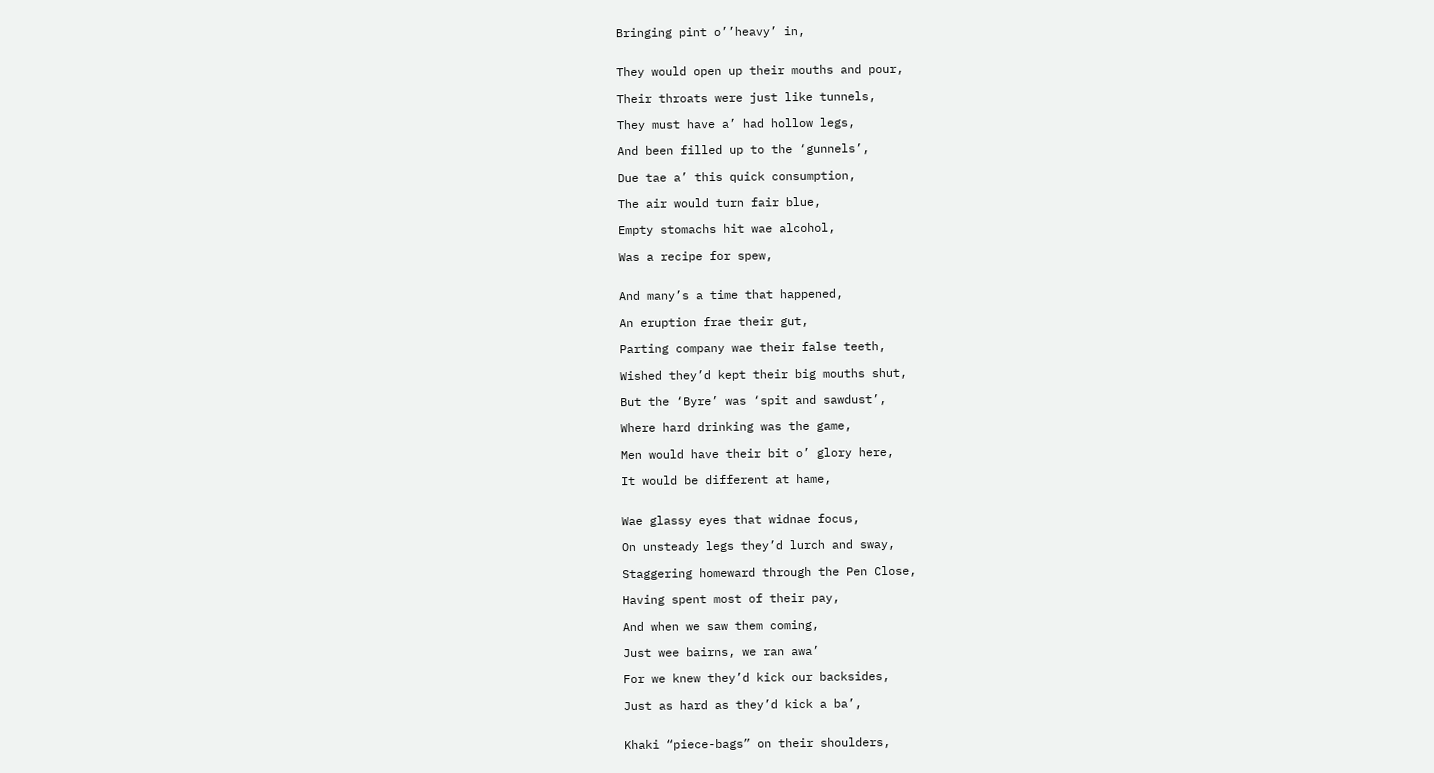Bringing pint o’’heavy’ in,


They would open up their mouths and pour,

Their throats were just like tunnels,

They must have a’ had hollow legs,

And been filled up to the ‘gunnels’,

Due tae a’ this quick consumption,

The air would turn fair blue,

Empty stomachs hit wae alcohol,

Was a recipe for spew,


And many’s a time that happened,

An eruption frae their gut,

Parting company wae their false teeth,

Wished they’d kept their big mouths shut,

But the ‘Byre’ was ‘spit and sawdust’,

Where hard drinking was the game,

Men would have their bit o’ glory here,

It would be different at hame,


Wae glassy eyes that widnae focus,

On unsteady legs they’d lurch and sway,

Staggering homeward through the Pen Close,

Having spent most of their pay,

And when we saw them coming,

Just wee bairns, we ran awa’

For we knew they’d kick our backsides,

Just as hard as they’d kick a ba’,


Khaki “piece-bags” on their shoulders,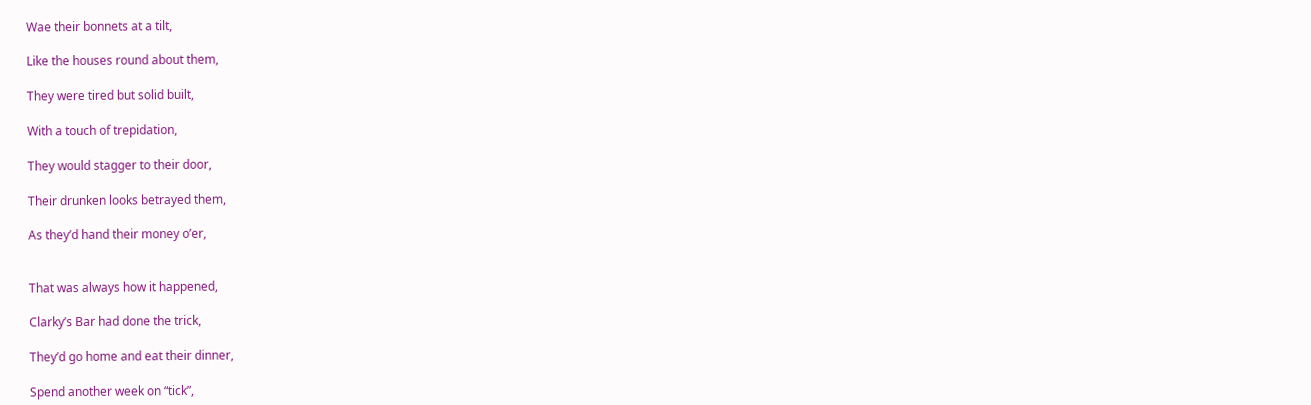Wae their bonnets at a tilt,

Like the houses round about them,

They were tired but solid built,

With a touch of trepidation,

They would stagger to their door,

Their drunken looks betrayed them,

As they’d hand their money o’er,


That was always how it happened,

Clarky’s Bar had done the trick,

They’d go home and eat their dinner,

Spend another week on “tick”,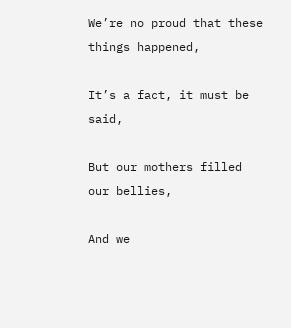We’re no proud that these things happened,

It’s a fact, it must be said,

But our mothers filled our bellies,

And we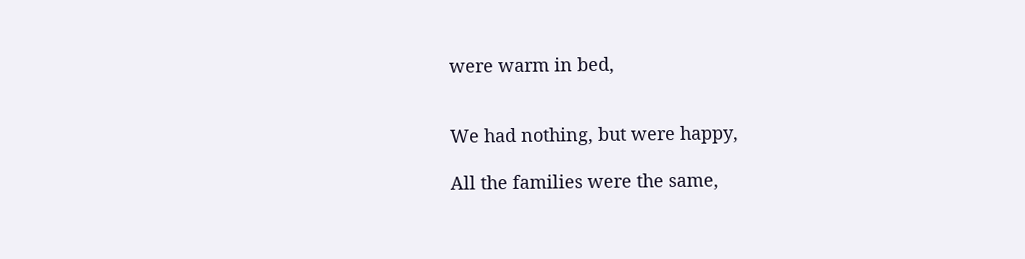were warm in bed,


We had nothing, but were happy,

All the families were the same,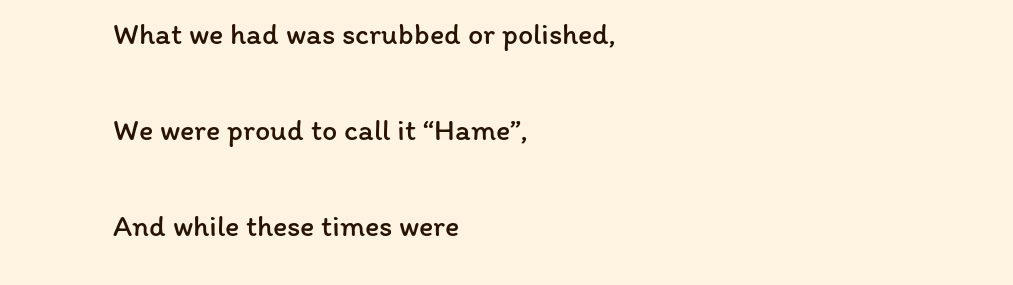What we had was scrubbed or polished,

We were proud to call it “Hame”,

And while these times were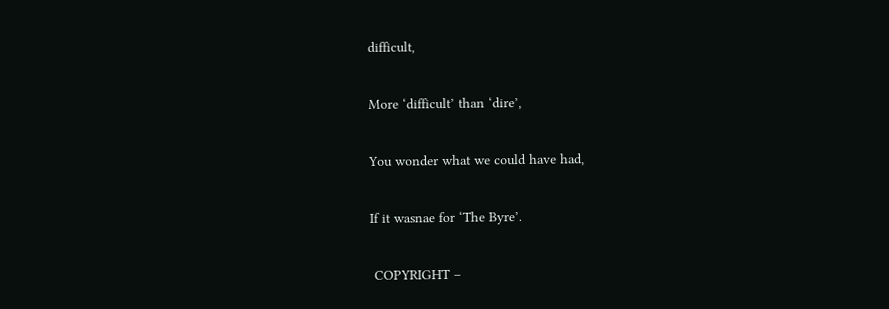difficult,

More ‘difficult’ than ‘dire’,

You wonder what we could have had,

If it wasnae for ‘The Byre’.

 COPYRIGHT –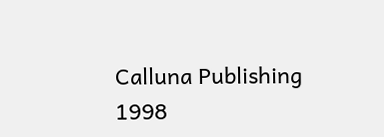Calluna Publishing 1998